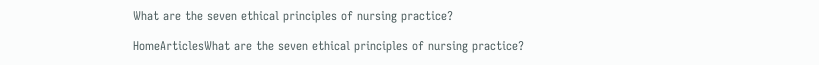What are the seven ethical principles of nursing practice?

HomeArticlesWhat are the seven ethical principles of nursing practice?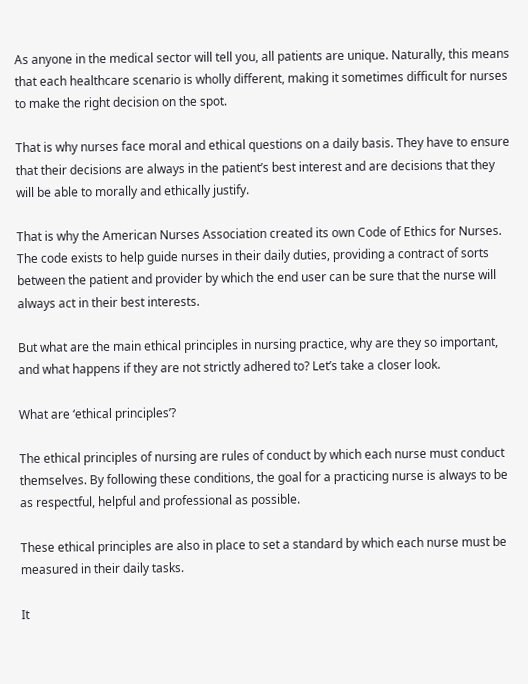As anyone in the medical sector will tell you, all patients are unique. Naturally, this means that each healthcare scenario is wholly different, making it sometimes difficult for nurses to make the right decision on the spot.

That is why nurses face moral and ethical questions on a daily basis. They have to ensure that their decisions are always in the patient’s best interest and are decisions that they will be able to morally and ethically justify.

That is why the American Nurses Association created its own Code of Ethics for Nurses. The code exists to help guide nurses in their daily duties, providing a contract of sorts between the patient and provider by which the end user can be sure that the nurse will always act in their best interests.

But what are the main ethical principles in nursing practice, why are they so important, and what happens if they are not strictly adhered to? Let’s take a closer look.

What are ‘ethical principles’?

The ethical principles of nursing are rules of conduct by which each nurse must conduct themselves. By following these conditions, the goal for a practicing nurse is always to be as respectful, helpful and professional as possible.

These ethical principles are also in place to set a standard by which each nurse must be measured in their daily tasks.

It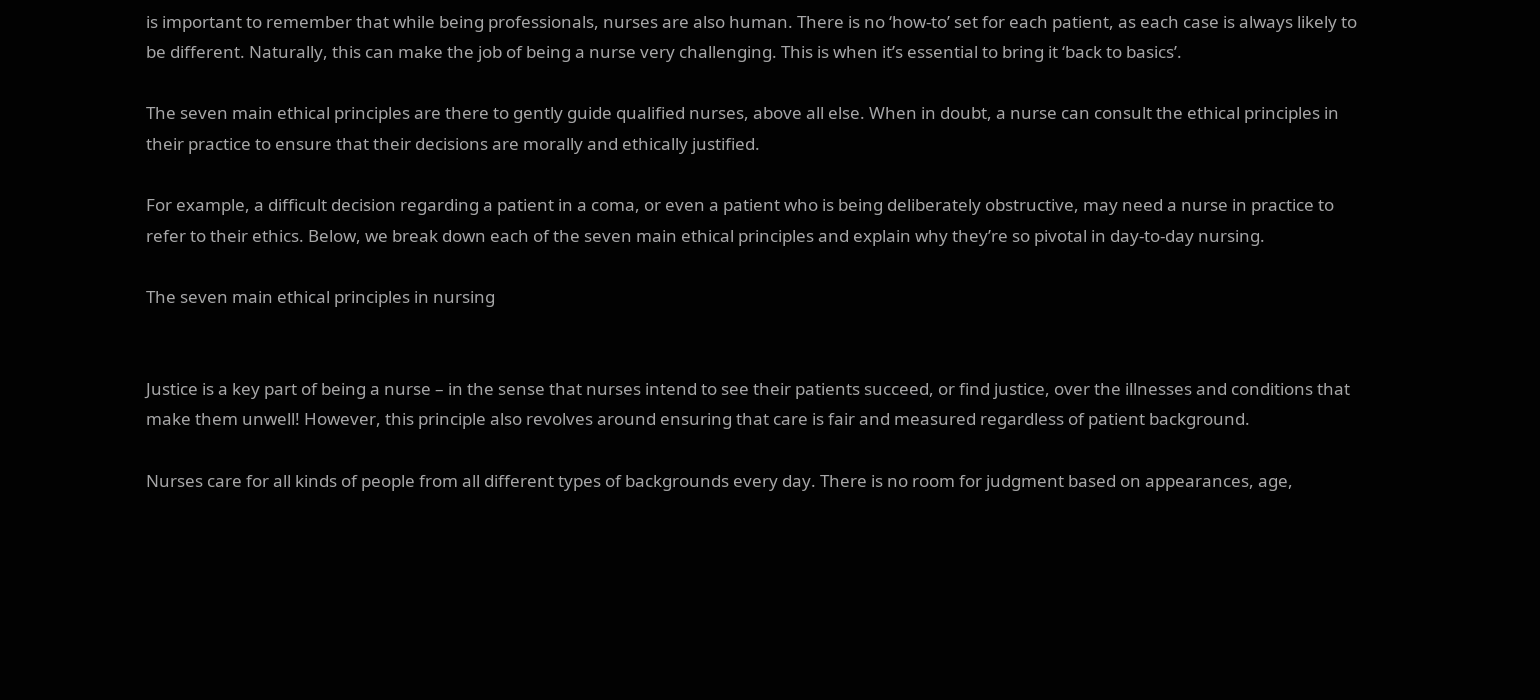is important to remember that while being professionals, nurses are also human. There is no ‘how-to’ set for each patient, as each case is always likely to be different. Naturally, this can make the job of being a nurse very challenging. This is when it’s essential to bring it ‘back to basics’.

The seven main ethical principles are there to gently guide qualified nurses, above all else. When in doubt, a nurse can consult the ethical principles in their practice to ensure that their decisions are morally and ethically justified.

For example, a difficult decision regarding a patient in a coma, or even a patient who is being deliberately obstructive, may need a nurse in practice to refer to their ethics. Below, we break down each of the seven main ethical principles and explain why they’re so pivotal in day-to-day nursing.

The seven main ethical principles in nursing


Justice is a key part of being a nurse – in the sense that nurses intend to see their patients succeed, or find justice, over the illnesses and conditions that make them unwell! However, this principle also revolves around ensuring that care is fair and measured regardless of patient background.

Nurses care for all kinds of people from all different types of backgrounds every day. There is no room for judgment based on appearances, age,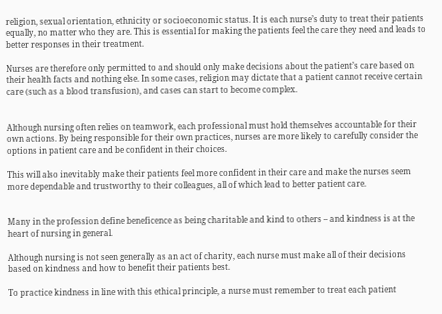religion, sexual orientation, ethnicity or socioeconomic status. It is each nurse’s duty to treat their patients equally, no matter who they are. This is essential for making the patients feel the care they need and leads to better responses in their treatment.

Nurses are therefore only permitted to and should only make decisions about the patient’s care based on their health facts and nothing else. In some cases, religion may dictate that a patient cannot receive certain care (such as a blood transfusion), and cases can start to become complex.


Although nursing often relies on teamwork, each professional must hold themselves accountable for their own actions. By being responsible for their own practices, nurses are more likely to carefully consider the options in patient care and be confident in their choices.

This will also inevitably make their patients feel more confident in their care and make the nurses seem more dependable and trustworthy to their colleagues, all of which lead to better patient care.


Many in the profession define beneficence as being charitable and kind to others – and kindness is at the heart of nursing in general.

Although nursing is not seen generally as an act of charity, each nurse must make all of their decisions based on kindness and how to benefit their patients best.

To practice kindness in line with this ethical principle, a nurse must remember to treat each patient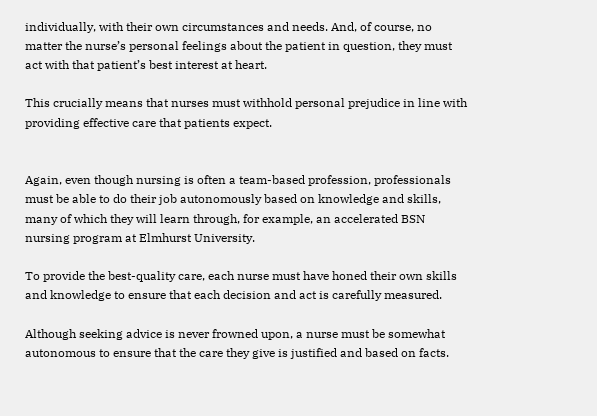individually, with their own circumstances and needs. And, of course, no matter the nurse’s personal feelings about the patient in question, they must act with that patient’s best interest at heart.

This crucially means that nurses must withhold personal prejudice in line with providing effective care that patients expect.


Again, even though nursing is often a team-based profession, professionals must be able to do their job autonomously based on knowledge and skills, many of which they will learn through, for example, an accelerated BSN nursing program at Elmhurst University.

To provide the best-quality care, each nurse must have honed their own skills and knowledge to ensure that each decision and act is carefully measured.

Although seeking advice is never frowned upon, a nurse must be somewhat autonomous to ensure that the care they give is justified and based on facts.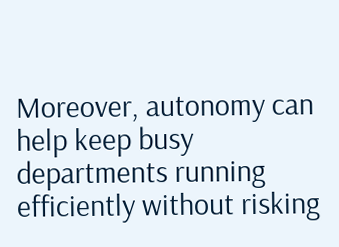Moreover, autonomy can help keep busy departments running efficiently without risking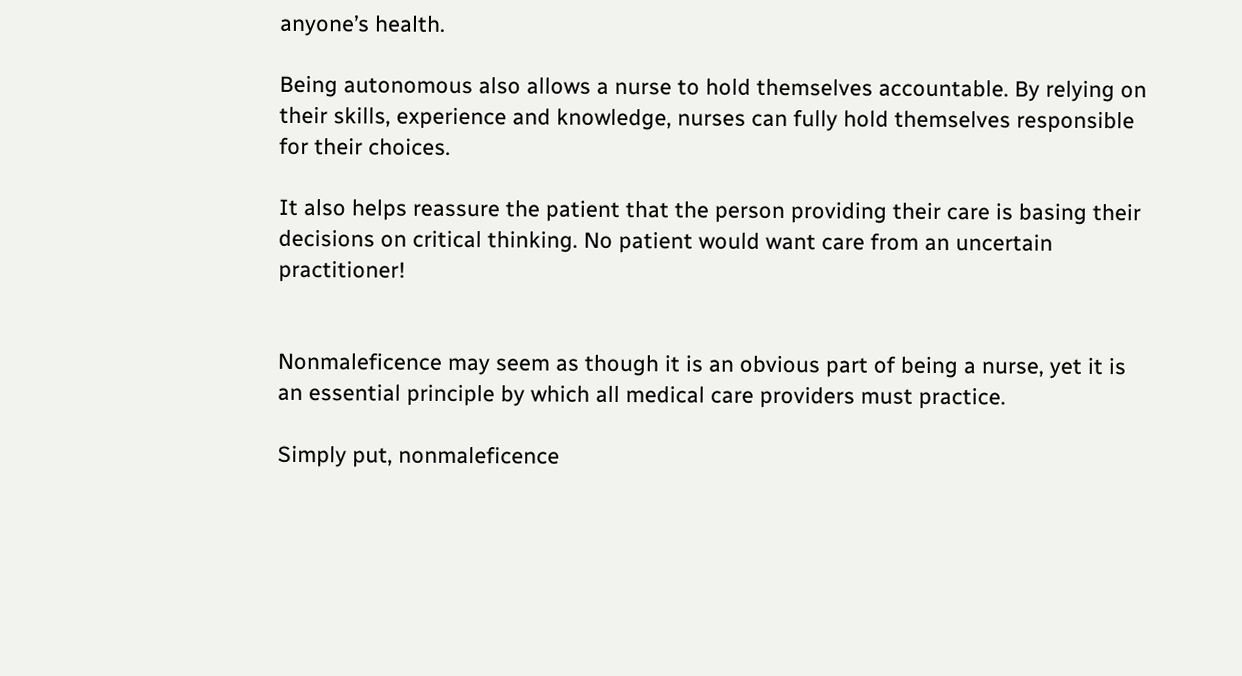anyone’s health.

Being autonomous also allows a nurse to hold themselves accountable. By relying on their skills, experience and knowledge, nurses can fully hold themselves responsible for their choices.

It also helps reassure the patient that the person providing their care is basing their decisions on critical thinking. No patient would want care from an uncertain practitioner!


Nonmaleficence may seem as though it is an obvious part of being a nurse, yet it is an essential principle by which all medical care providers must practice.

Simply put, nonmaleficence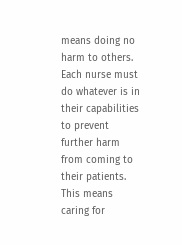means doing no harm to others. Each nurse must do whatever is in their capabilities to prevent further harm from coming to their patients. This means caring for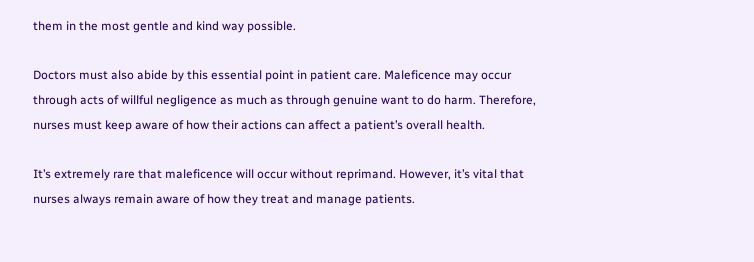them in the most gentle and kind way possible.

Doctors must also abide by this essential point in patient care. Maleficence may occur through acts of willful negligence as much as through genuine want to do harm. Therefore, nurses must keep aware of how their actions can affect a patient’s overall health.

It’s extremely rare that maleficence will occur without reprimand. However, it’s vital that nurses always remain aware of how they treat and manage patients.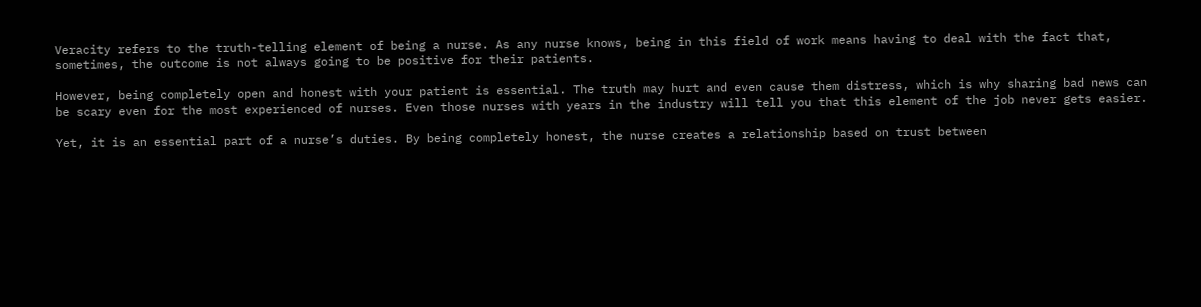Veracity refers to the truth-telling element of being a nurse. As any nurse knows, being in this field of work means having to deal with the fact that, sometimes, the outcome is not always going to be positive for their patients.

However, being completely open and honest with your patient is essential. The truth may hurt and even cause them distress, which is why sharing bad news can be scary even for the most experienced of nurses. Even those nurses with years in the industry will tell you that this element of the job never gets easier.

Yet, it is an essential part of a nurse’s duties. By being completely honest, the nurse creates a relationship based on trust between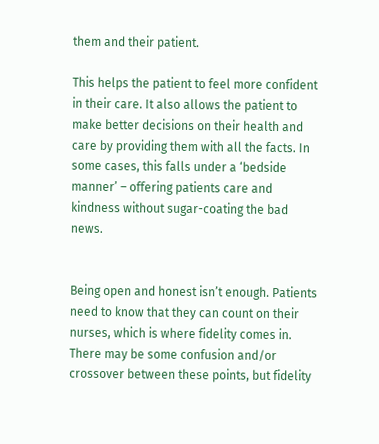them and their patient.

This helps the patient to feel more confident in their care. It also allows the patient to make better decisions on their health and care by providing them with all the facts. In some cases, this falls under a ‘bedside manner’ – offering patients care and kindness without sugar-coating the bad news.


Being open and honest isn’t enough. Patients need to know that they can count on their nurses, which is where fidelity comes in. There may be some confusion and/or crossover between these points, but fidelity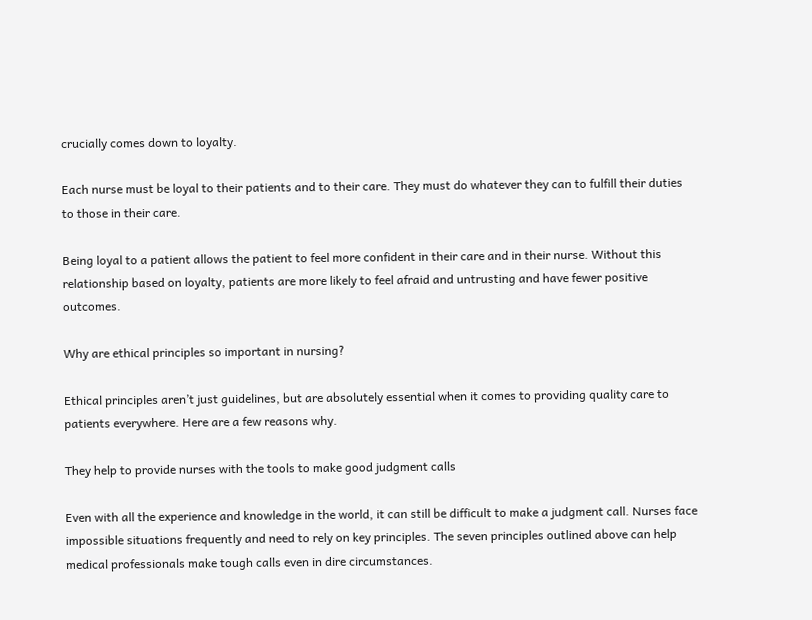crucially comes down to loyalty.

Each nurse must be loyal to their patients and to their care. They must do whatever they can to fulfill their duties to those in their care.

Being loyal to a patient allows the patient to feel more confident in their care and in their nurse. Without this relationship based on loyalty, patients are more likely to feel afraid and untrusting and have fewer positive outcomes.

Why are ethical principles so important in nursing?

Ethical principles aren’t just guidelines, but are absolutely essential when it comes to providing quality care to patients everywhere. Here are a few reasons why.

They help to provide nurses with the tools to make good judgment calls

Even with all the experience and knowledge in the world, it can still be difficult to make a judgment call. Nurses face impossible situations frequently and need to rely on key principles. The seven principles outlined above can help medical professionals make tough calls even in dire circumstances.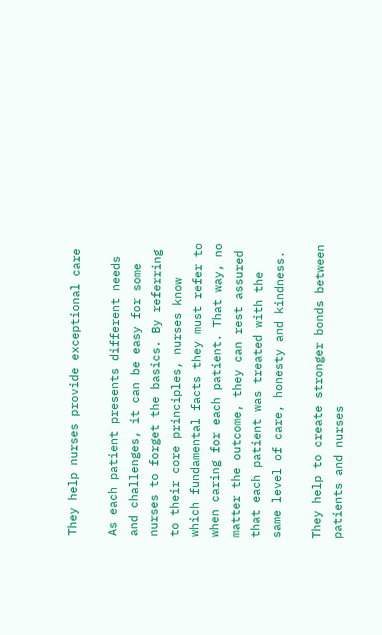They help nurses provide exceptional care

As each patient presents different needs and challenges, it can be easy for some nurses to forget the basics. By referring to their core principles, nurses know which fundamental facts they must refer to when caring for each patient. That way, no matter the outcome, they can rest assured that each patient was treated with the same level of care, honesty and kindness.

They help to create stronger bonds between patients and nurses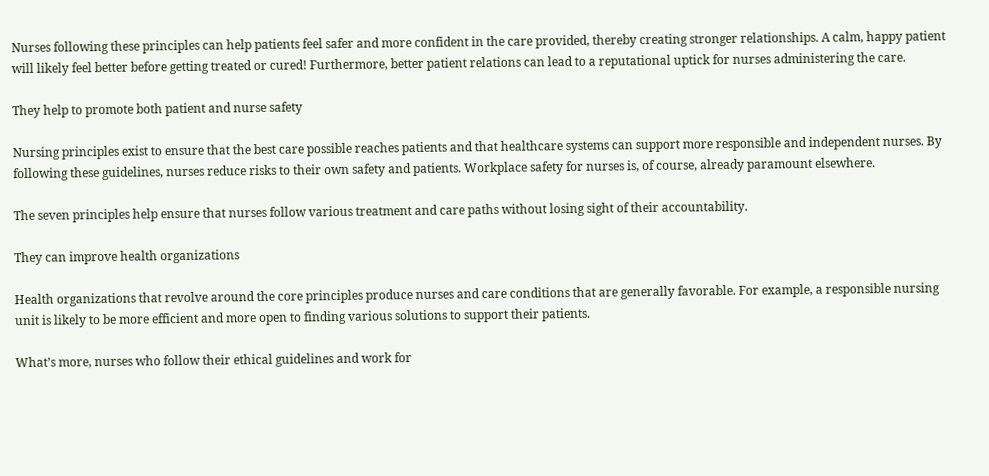Nurses following these principles can help patients feel safer and more confident in the care provided, thereby creating stronger relationships. A calm, happy patient will likely feel better before getting treated or cured! Furthermore, better patient relations can lead to a reputational uptick for nurses administering the care.

They help to promote both patient and nurse safety

Nursing principles exist to ensure that the best care possible reaches patients and that healthcare systems can support more responsible and independent nurses. By following these guidelines, nurses reduce risks to their own safety and patients. Workplace safety for nurses is, of course, already paramount elsewhere.

The seven principles help ensure that nurses follow various treatment and care paths without losing sight of their accountability.

They can improve health organizations

Health organizations that revolve around the core principles produce nurses and care conditions that are generally favorable. For example, a responsible nursing unit is likely to be more efficient and more open to finding various solutions to support their patients.

What’s more, nurses who follow their ethical guidelines and work for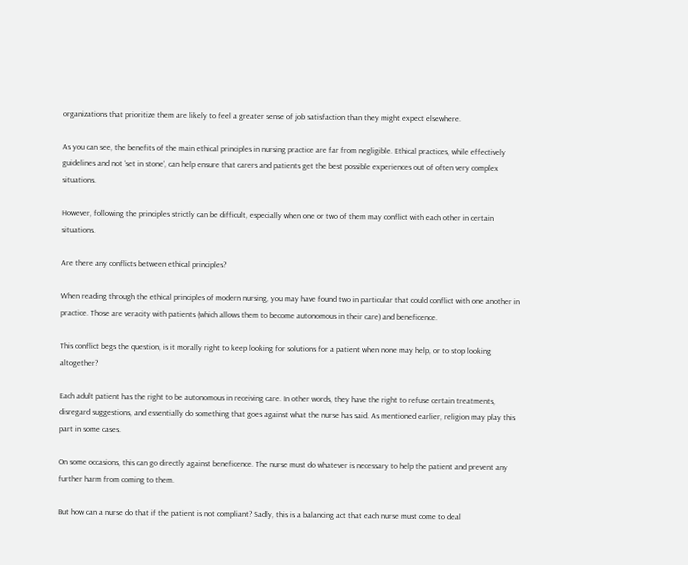organizations that prioritize them are likely to feel a greater sense of job satisfaction than they might expect elsewhere.

As you can see, the benefits of the main ethical principles in nursing practice are far from negligible. Ethical practices, while effectively guidelines and not ‘set in stone’, can help ensure that carers and patients get the best possible experiences out of often very complex situations.

However, following the principles strictly can be difficult, especially when one or two of them may conflict with each other in certain situations.

Are there any conflicts between ethical principles?

When reading through the ethical principles of modern nursing, you may have found two in particular that could conflict with one another in practice. Those are veracity with patients (which allows them to become autonomous in their care) and beneficence.

This conflict begs the question, is it morally right to keep looking for solutions for a patient when none may help, or to stop looking altogether?

Each adult patient has the right to be autonomous in receiving care. In other words, they have the right to refuse certain treatments, disregard suggestions, and essentially do something that goes against what the nurse has said. As mentioned earlier, religion may play this part in some cases.

On some occasions, this can go directly against beneficence. The nurse must do whatever is necessary to help the patient and prevent any further harm from coming to them.

But how can a nurse do that if the patient is not compliant? Sadly, this is a balancing act that each nurse must come to deal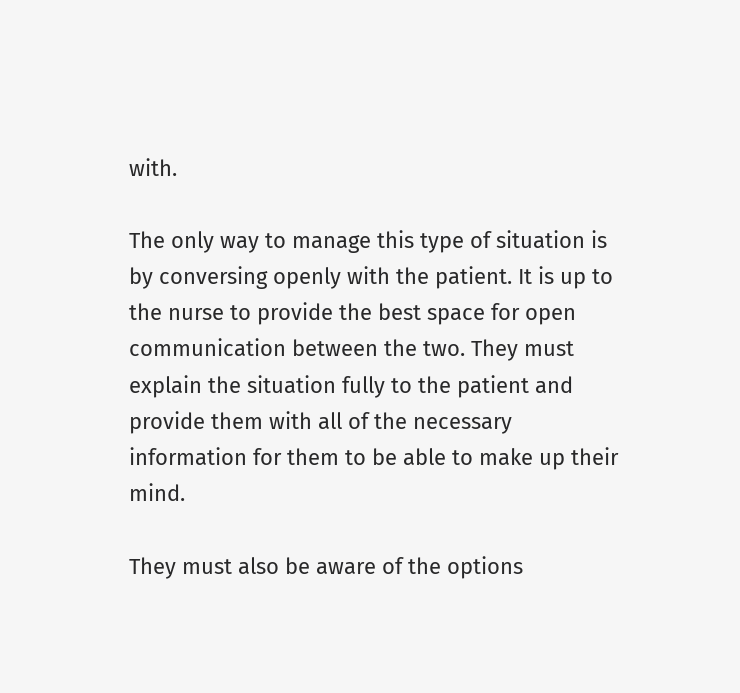with.

The only way to manage this type of situation is by conversing openly with the patient. It is up to the nurse to provide the best space for open communication between the two. They must explain the situation fully to the patient and provide them with all of the necessary information for them to be able to make up their mind.

They must also be aware of the options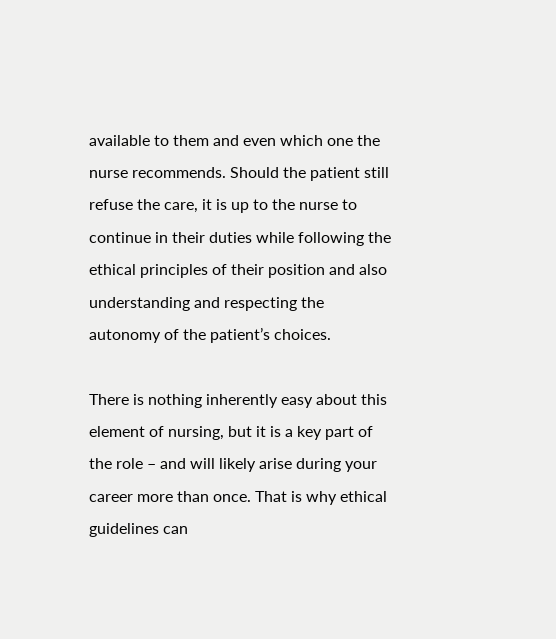available to them and even which one the nurse recommends. Should the patient still refuse the care, it is up to the nurse to continue in their duties while following the ethical principles of their position and also understanding and respecting the autonomy of the patient’s choices.

There is nothing inherently easy about this element of nursing, but it is a key part of the role – and will likely arise during your career more than once. That is why ethical guidelines can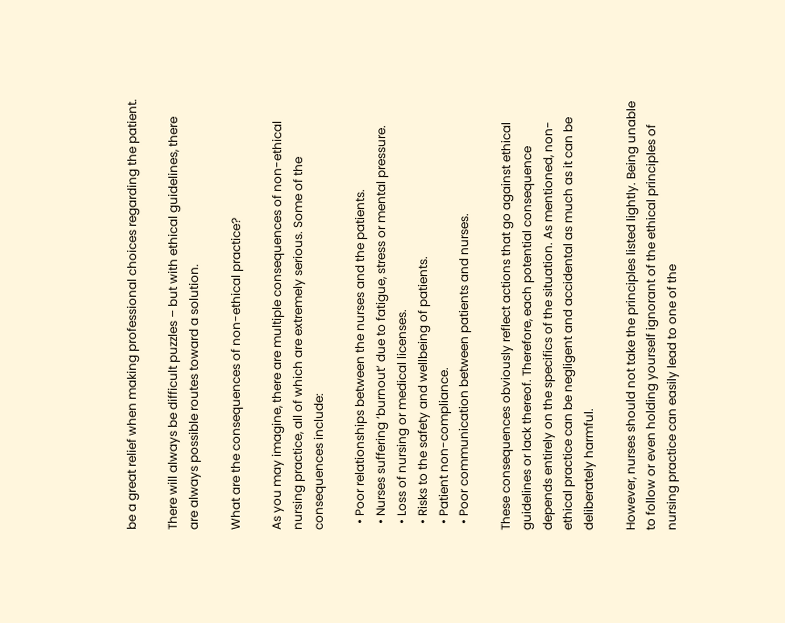be a great relief when making professional choices regarding the patient.

There will always be difficult puzzles – but with ethical guidelines, there are always possible routes toward a solution.

What are the consequences of non-ethical practice?

As you may imagine, there are multiple consequences of non-ethical nursing practice, all of which are extremely serious. Some of the consequences include:

  • Poor relationships between the nurses and the patients.
  • Nurses suffering ‘burnout’ due to fatigue, stress or mental pressure.
  • Loss of nursing or medical licenses.
  • Risks to the safety and wellbeing of patients.
  • Patient non-compliance.
  • Poor communication between patients and nurses.

These consequences obviously reflect actions that go against ethical guidelines or lack thereof. Therefore, each potential consequence depends entirely on the specifics of the situation. As mentioned, non-ethical practice can be negligent and accidental as much as it can be deliberately harmful.

However, nurses should not take the principles listed lightly. Being unable to follow or even holding yourself ignorant of the ethical principles of nursing practice can easily lead to one of the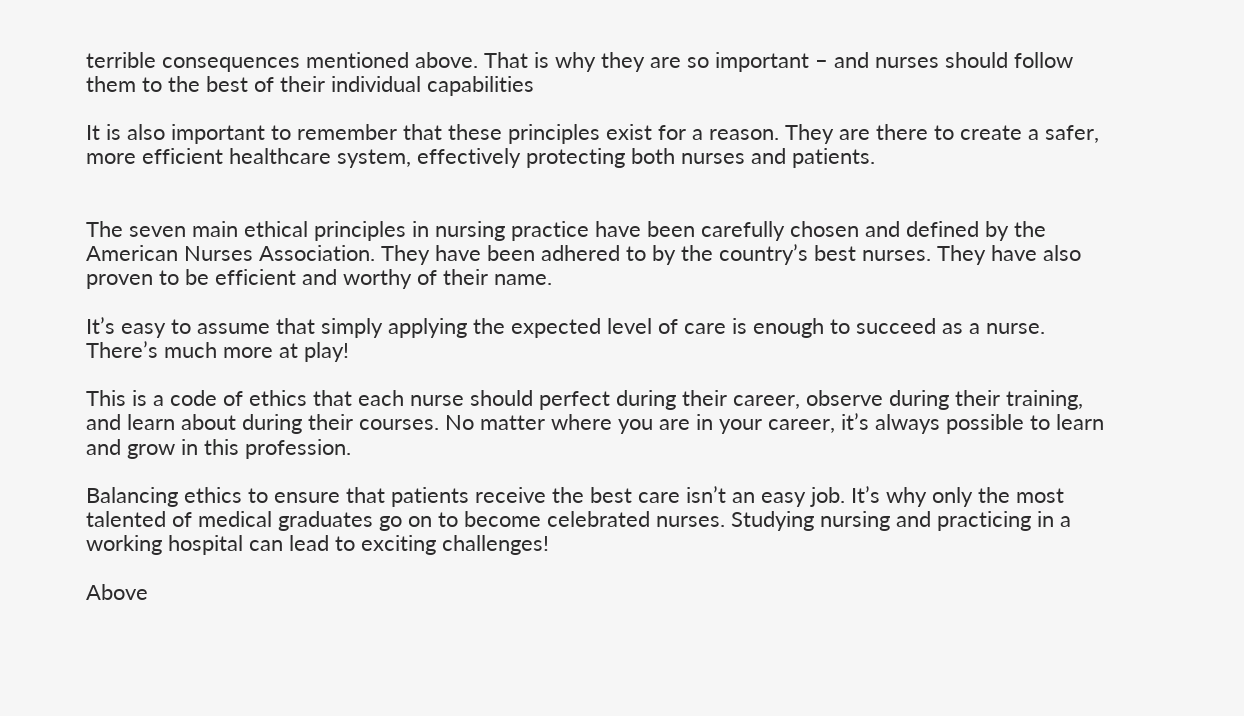terrible consequences mentioned above. That is why they are so important – and nurses should follow them to the best of their individual capabilities

It is also important to remember that these principles exist for a reason. They are there to create a safer, more efficient healthcare system, effectively protecting both nurses and patients.


The seven main ethical principles in nursing practice have been carefully chosen and defined by the American Nurses Association. They have been adhered to by the country’s best nurses. They have also proven to be efficient and worthy of their name.

It’s easy to assume that simply applying the expected level of care is enough to succeed as a nurse. There’s much more at play!

This is a code of ethics that each nurse should perfect during their career, observe during their training, and learn about during their courses. No matter where you are in your career, it’s always possible to learn and grow in this profession.

Balancing ethics to ensure that patients receive the best care isn’t an easy job. It’s why only the most talented of medical graduates go on to become celebrated nurses. Studying nursing and practicing in a working hospital can lead to exciting challenges!

Above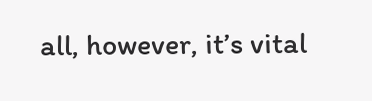all, however, it’s vital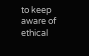to keep aware of ethical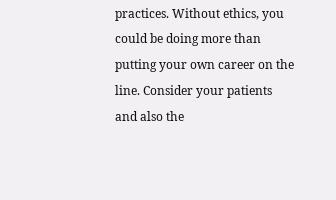practices. Without ethics, you could be doing more than putting your own career on the line. Consider your patients and also the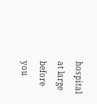hospital at large before you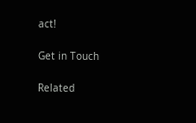act!

Get in Touch

Related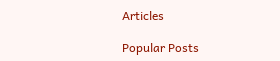Articles

Popular Posts